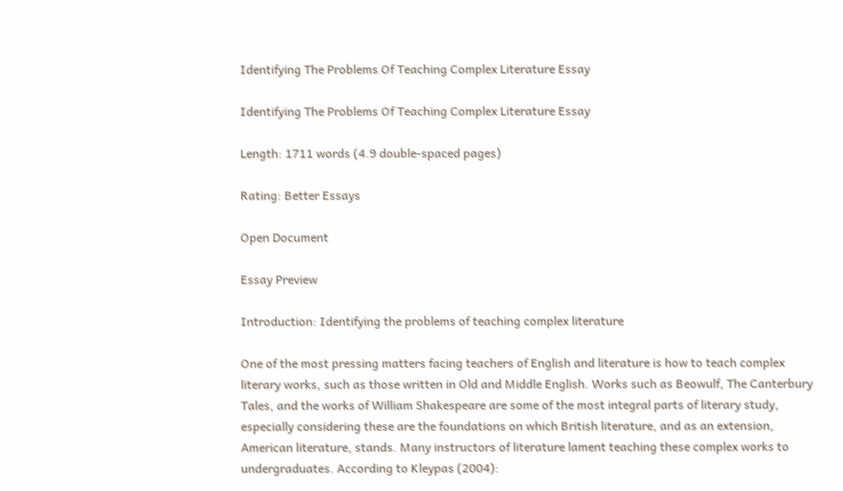Identifying The Problems Of Teaching Complex Literature Essay

Identifying The Problems Of Teaching Complex Literature Essay

Length: 1711 words (4.9 double-spaced pages)

Rating: Better Essays

Open Document

Essay Preview

Introduction: Identifying the problems of teaching complex literature

One of the most pressing matters facing teachers of English and literature is how to teach complex literary works, such as those written in Old and Middle English. Works such as Beowulf, The Canterbury Tales, and the works of William Shakespeare are some of the most integral parts of literary study, especially considering these are the foundations on which British literature, and as an extension, American literature, stands. Many instructors of literature lament teaching these complex works to undergraduates. According to Kleypas (2004):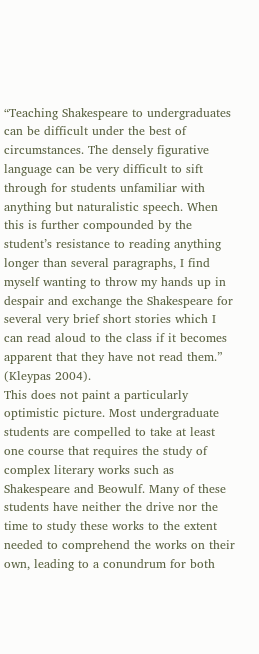“Teaching Shakespeare to undergraduates can be difficult under the best of circumstances. The densely figurative language can be very difficult to sift through for students unfamiliar with anything but naturalistic speech. When this is further compounded by the student’s resistance to reading anything longer than several paragraphs, I find myself wanting to throw my hands up in despair and exchange the Shakespeare for several very brief short stories which I can read aloud to the class if it becomes apparent that they have not read them.” (Kleypas 2004).
This does not paint a particularly optimistic picture. Most undergraduate students are compelled to take at least one course that requires the study of complex literary works such as Shakespeare and Beowulf. Many of these students have neither the drive nor the time to study these works to the extent needed to comprehend the works on their own, leading to a conundrum for both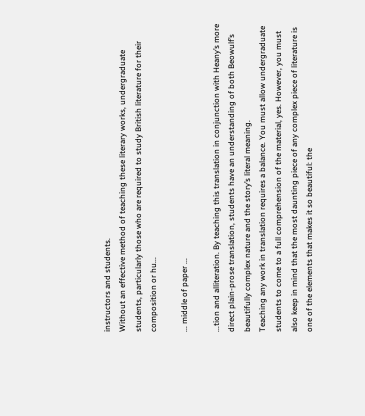instructors and students.
Without an effective method of teaching these literary works, undergraduate students, particularly those who are required to study British literature for their composition or hu...

... middle of paper ...

...tion and alliteration. By teaching this translation in conjunction with Heany’s more direct plain-prose translation, students have an understanding of both Beowulf’s beautifully complex nature and the story’s literal meaning.
Teaching any work in translation requires a balance. You must allow undergraduate students to come to a full comprehension of the material, yes. However, you must also keep in mind that the most daunting piece of any complex piece of literature is one of the elements that makes it so beautiful: the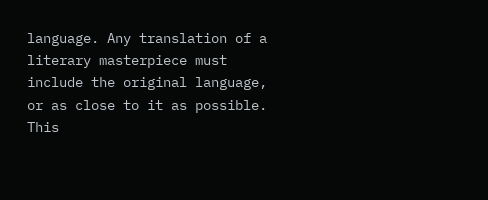language. Any translation of a literary masterpiece must include the original language, or as close to it as possible. This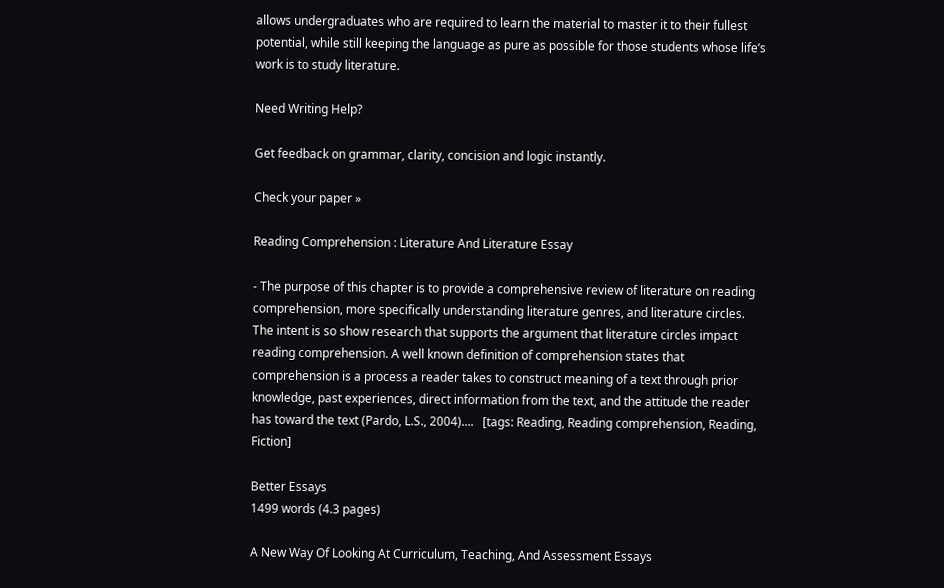allows undergraduates who are required to learn the material to master it to their fullest potential, while still keeping the language as pure as possible for those students whose life’s work is to study literature.

Need Writing Help?

Get feedback on grammar, clarity, concision and logic instantly.

Check your paper »

Reading Comprehension : Literature And Literature Essay

- The purpose of this chapter is to provide a comprehensive review of literature on reading comprehension, more specifically understanding literature genres, and literature circles. The intent is so show research that supports the argument that literature circles impact reading comprehension. A well known definition of comprehension states that comprehension is a process a reader takes to construct meaning of a text through prior knowledge, past experiences, direct information from the text, and the attitude the reader has toward the text (Pardo, L.S., 2004)....   [tags: Reading, Reading comprehension, Reading, Fiction]

Better Essays
1499 words (4.3 pages)

A New Way Of Looking At Curriculum, Teaching, And Assessment Essays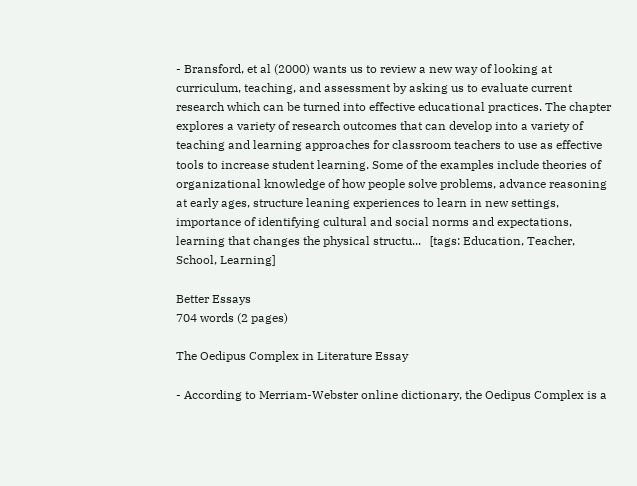- Bransford, et al (2000) wants us to review a new way of looking at curriculum, teaching, and assessment by asking us to evaluate current research which can be turned into effective educational practices. The chapter explores a variety of research outcomes that can develop into a variety of teaching and learning approaches for classroom teachers to use as effective tools to increase student learning. Some of the examples include theories of organizational knowledge of how people solve problems, advance reasoning at early ages, structure leaning experiences to learn in new settings, importance of identifying cultural and social norms and expectations, learning that changes the physical structu...   [tags: Education, Teacher, School, Learning]

Better Essays
704 words (2 pages)

The Oedipus Complex in Literature Essay

- According to Merriam-Webster online dictionary, the Oedipus Complex is a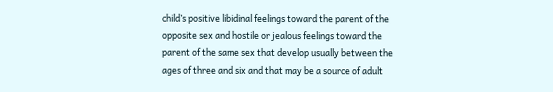child’s positive libidinal feelings toward the parent of the opposite sex and hostile or jealous feelings toward the parent of the same sex that develop usually between the ages of three and six and that may be a source of adult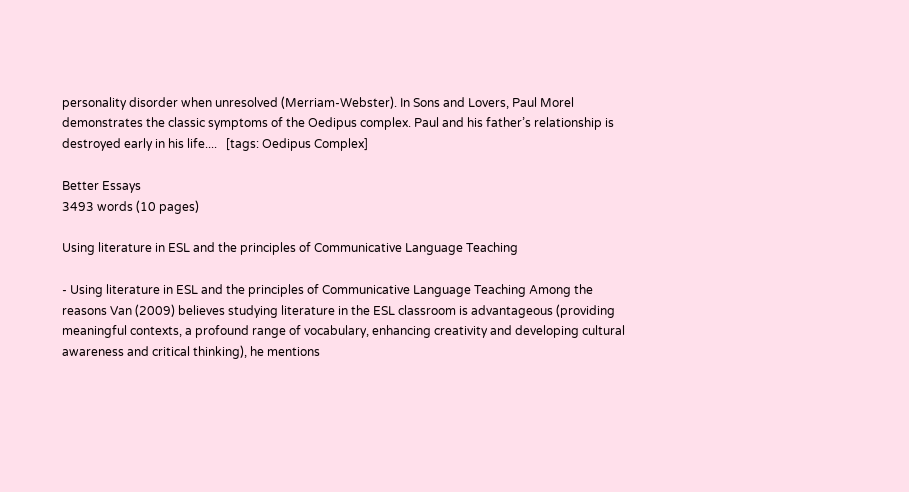personality disorder when unresolved (Merriam-Webster). In Sons and Lovers, Paul Morel demonstrates the classic symptoms of the Oedipus complex. Paul and his father’s relationship is destroyed early in his life....   [tags: Oedipus Complex]

Better Essays
3493 words (10 pages)

Using literature in ESL and the principles of Communicative Language Teaching

- Using literature in ESL and the principles of Communicative Language Teaching Among the reasons Van (2009) believes studying literature in the ESL classroom is advantageous (providing meaningful contexts, a profound range of vocabulary, enhancing creativity and developing cultural awareness and critical thinking), he mentions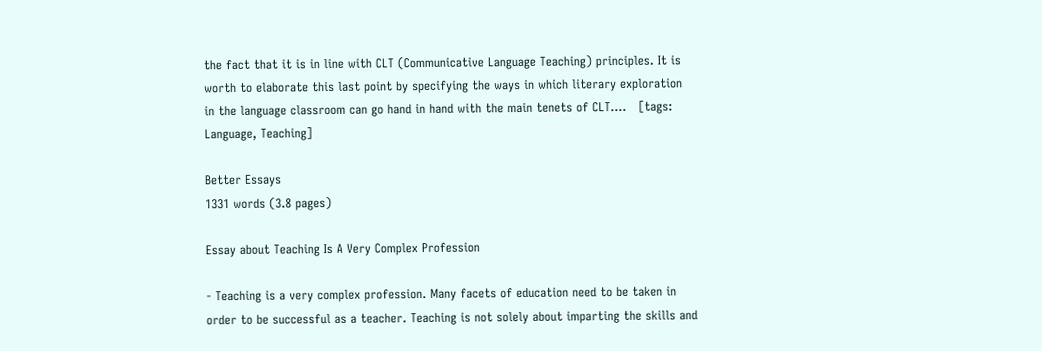the fact that it is in line with CLT (Communicative Language Teaching) principles. It is worth to elaborate this last point by specifying the ways in which literary exploration in the language classroom can go hand in hand with the main tenets of CLT....   [tags: Language, Teaching]

Better Essays
1331 words (3.8 pages)

Essay about Teaching Is A Very Complex Profession

- Teaching is a very complex profession. Many facets of education need to be taken in order to be successful as a teacher. Teaching is not solely about imparting the skills and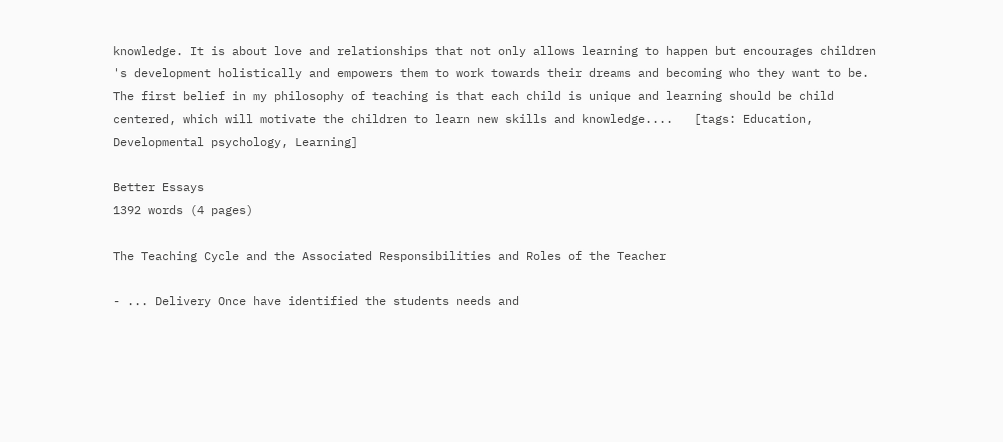knowledge. It is about love and relationships that not only allows learning to happen but encourages children 's development holistically and empowers them to work towards their dreams and becoming who they want to be. The first belief in my philosophy of teaching is that each child is unique and learning should be child centered, which will motivate the children to learn new skills and knowledge....   [tags: Education, Developmental psychology, Learning]

Better Essays
1392 words (4 pages)

The Teaching Cycle and the Associated Responsibilities and Roles of the Teacher

- ... Delivery Once have identified the students needs and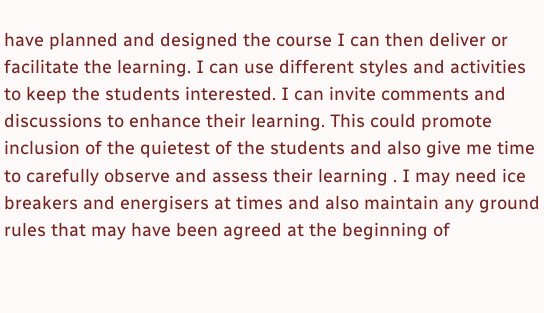have planned and designed the course I can then deliver or facilitate the learning. I can use different styles and activities to keep the students interested. I can invite comments and discussions to enhance their learning. This could promote inclusion of the quietest of the students and also give me time to carefully observe and assess their learning . I may need ice breakers and energisers at times and also maintain any ground rules that may have been agreed at the beginning of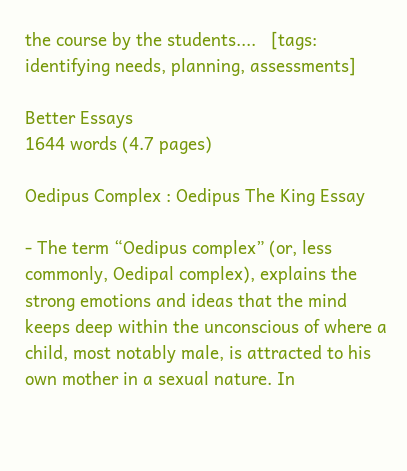the course by the students....   [tags: identifying needs, planning, assessments]

Better Essays
1644 words (4.7 pages)

Oedipus Complex : Oedipus The King Essay

- The term “Oedipus complex” (or, less commonly, Oedipal complex), explains the strong emotions and ideas that the mind keeps deep within the unconscious of where a child, most notably male, is attracted to his own mother in a sexual nature. In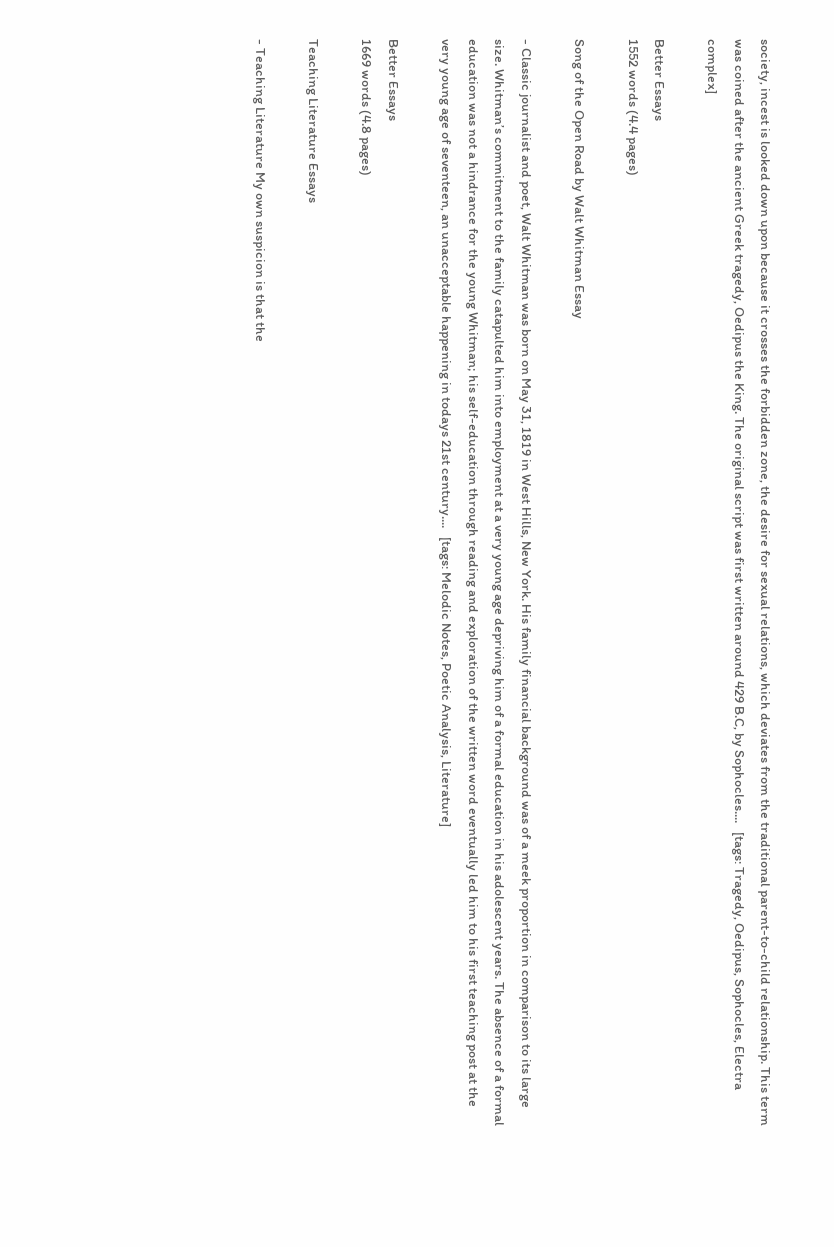society, incest is looked down upon because it crosses the forbidden zone, the desire for sexual relations, which deviates from the traditional parent-to-child relationship. This term was coined after the ancient Greek tragedy, Oedipus the King. The original script was first written around 429 B.C, by Sophocles....   [tags: Tragedy, Oedipus, Sophocles, Electra complex]

Better Essays
1552 words (4.4 pages)

Song of the Open Road by Walt Whitman Essay

- Classic journalist and poet, Walt Whitman was born on May 31, 1819 in West Hills, New York. His family financial background was of a meek proportion in comparison to its large size. Whitman’s commitment to the family catapulted him into employment at a very young age depriving him of a formal education in his adolescent years. The absence of a formal education was not a hindrance for the young Whitman; his self-education through reading and exploration of the written word eventually led him to his first teaching post at the very young age of seventeen, an unacceptable happening in todays 21st century....   [tags: Melodic Notes, Poetic Analysis, Literature]

Better Essays
1669 words (4.8 pages)

Teaching Literature Essays

- Teaching Literature My own suspicion is that the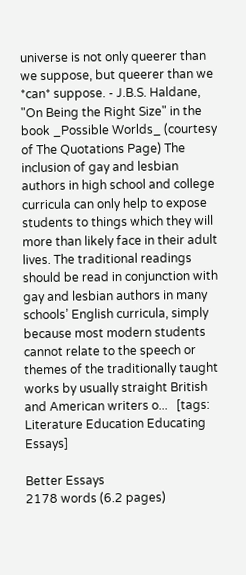universe is not only queerer than we suppose, but queerer than we *can* suppose. - J.B.S. Haldane, "On Being the Right Size" in the book _Possible Worlds_ (courtesy of The Quotations Page) The inclusion of gay and lesbian authors in high school and college curricula can only help to expose students to things which they will more than likely face in their adult lives. The traditional readings should be read in conjunction with gay and lesbian authors in many schools’ English curricula, simply because most modern students cannot relate to the speech or themes of the traditionally taught works by usually straight British and American writers o...   [tags: Literature Education Educating Essays]

Better Essays
2178 words (6.2 pages)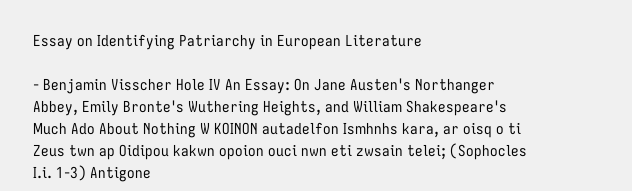Essay on Identifying Patriarchy in European Literature

- Benjamin Visscher Hole IV An Essay: On Jane Austen's Northanger Abbey, Emily Bronte's Wuthering Heights, and William Shakespeare's Much Ado About Nothing W KOINON autadelfon Ismhnhs kara, ar oisq o ti Zeus twn ap Oidipou kakwn opoion ouci nwn eti zwsain telei; (Sophocles I.i. 1-3) Antigone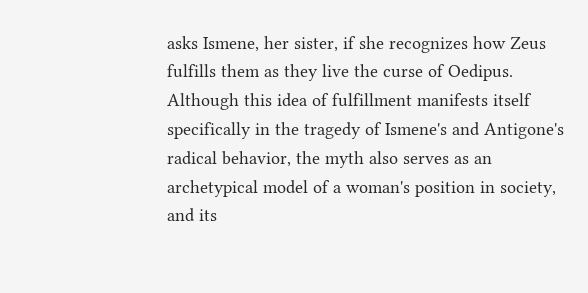asks Ismene, her sister, if she recognizes how Zeus fulfills them as they live the curse of Oedipus. Although this idea of fulfillment manifests itself specifically in the tragedy of Ismene's and Antigone's radical behavior, the myth also serves as an archetypical model of a woman's position in society, and its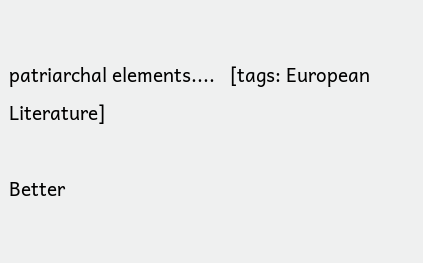patriarchal elements....   [tags: European Literature]

Better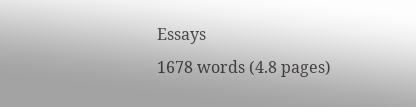Essays
1678 words (4.8 pages)